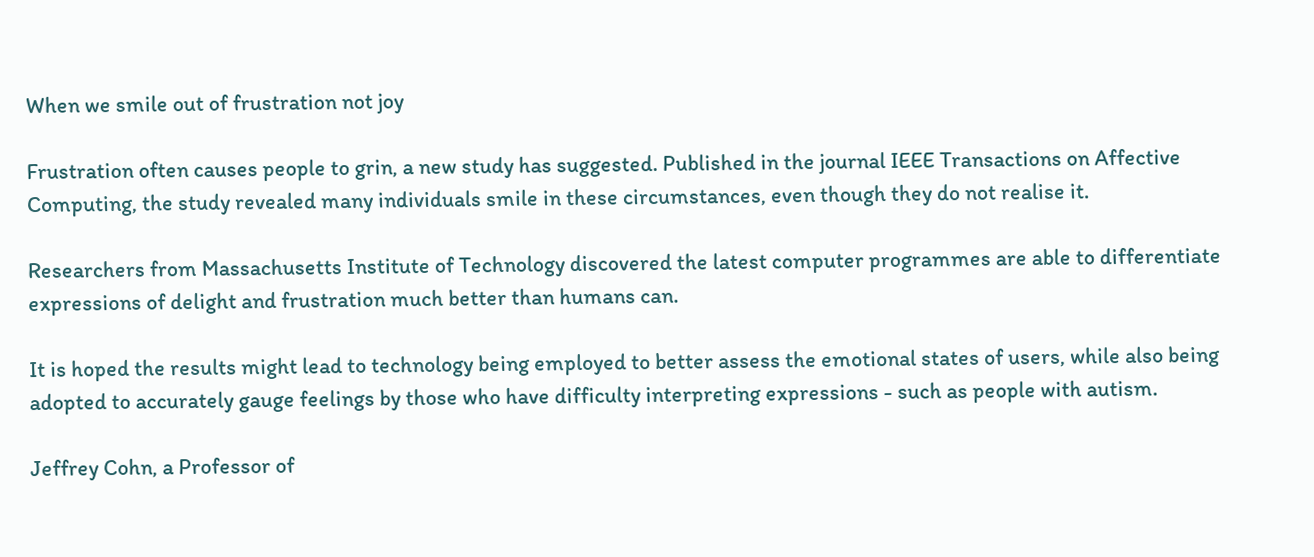When we smile out of frustration not joy

Frustration often causes people to grin, a new study has suggested. Published in the journal IEEE Transactions on Affective Computing, the study revealed many individuals smile in these circumstances, even though they do not realise it.

Researchers from Massachusetts Institute of Technology discovered the latest computer programmes are able to differentiate expressions of delight and frustration much better than humans can.

It is hoped the results might lead to technology being employed to better assess the emotional states of users, while also being adopted to accurately gauge feelings by those who have difficulty interpreting expressions - such as people with autism.

Jeffrey Cohn, a Professor of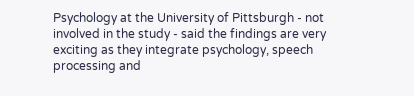Psychology at the University of Pittsburgh - not involved in the study - said the findings are very exciting as they integrate psychology, speech processing and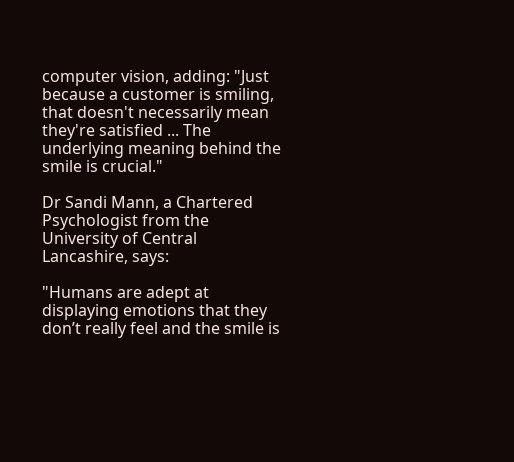computer vision, adding: "Just because a customer is smiling, that doesn't necessarily mean they're satisfied ... The underlying meaning behind the smile is crucial."

Dr Sandi Mann, a Chartered Psychologist from the University of Central Lancashire, says:

"Humans are adept at displaying emotions that they don’t really feel and the smile is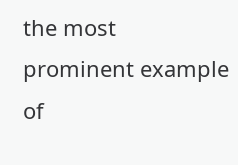the most prominent example of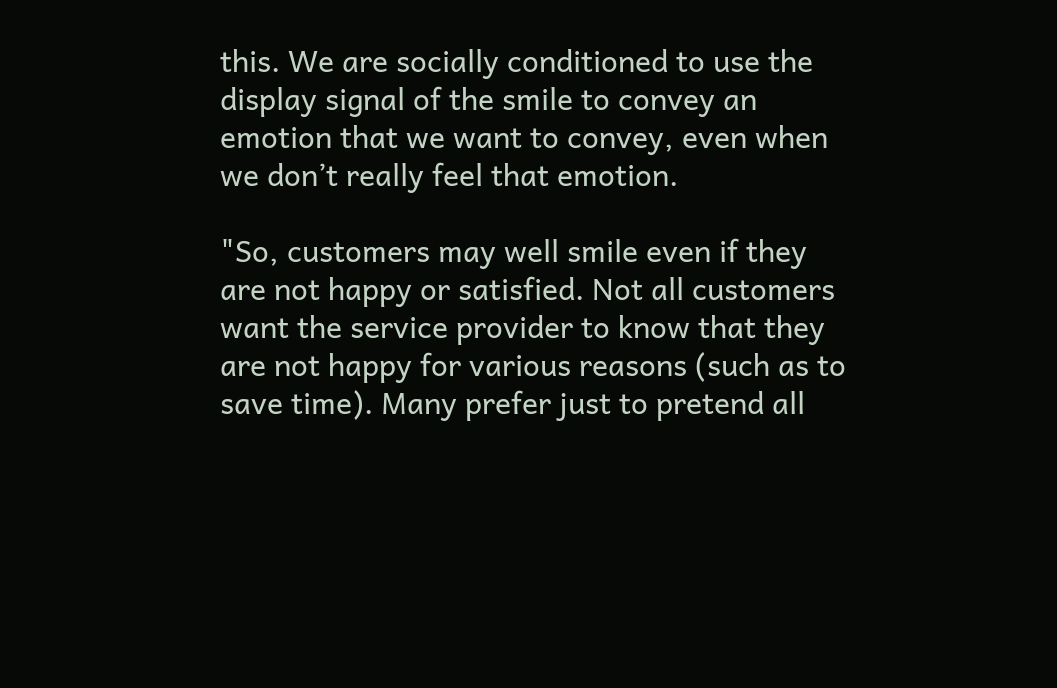this. We are socially conditioned to use the display signal of the smile to convey an emotion that we want to convey, even when we don’t really feel that emotion.

"So, customers may well smile even if they are not happy or satisfied. Not all customers want the service provider to know that they are not happy for various reasons (such as to save time). Many prefer just to pretend all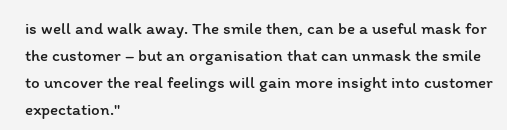is well and walk away. The smile then, can be a useful mask for the customer – but an organisation that can unmask the smile to uncover the real feelings will gain more insight into customer expectation."